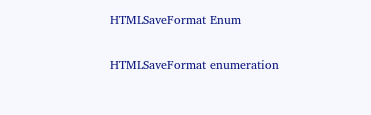HTMLSaveFormat Enum

HTMLSaveFormat enumeration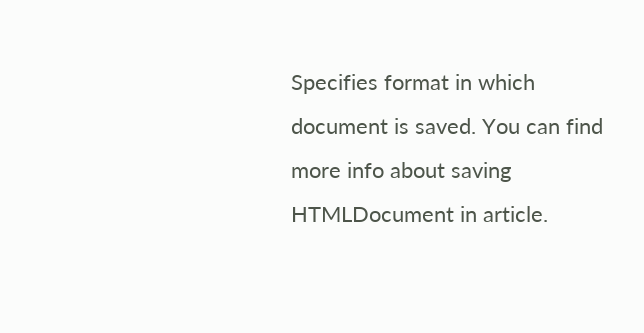Specifies format in which document is saved. You can find more info about saving HTMLDocument in article.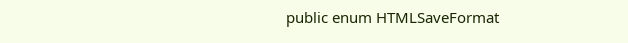public enum HTMLSaveFormat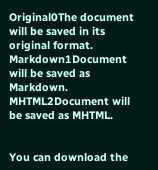Original0The document will be saved in its original format.
Markdown1Document will be saved as Markdown.
MHTML2Document will be saved as MHTML.


You can download the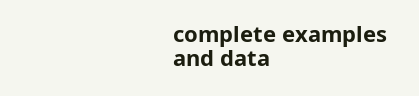complete examples and data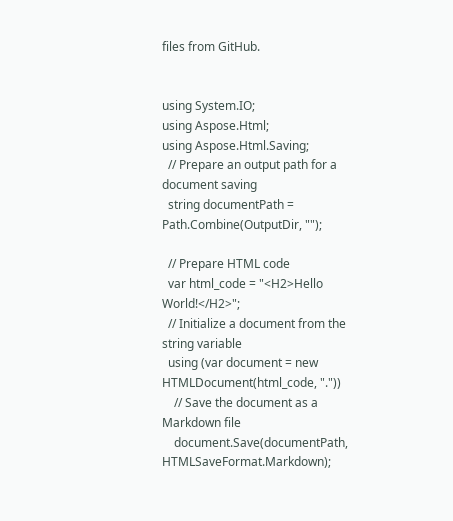files from GitHub.


using System.IO;
using Aspose.Html;
using Aspose.Html.Saving;
  // Prepare an output path for a document saving
  string documentPath = Path.Combine(OutputDir, "");

  // Prepare HTML code
  var html_code = "<H2>Hello World!</H2>";
  // Initialize a document from the string variable
  using (var document = new HTMLDocument(html_code, "."))
    // Save the document as a Markdown file
    document.Save(documentPath, HTMLSaveFormat.Markdown);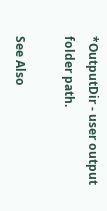*OutputDir - user output folder path.

See Also